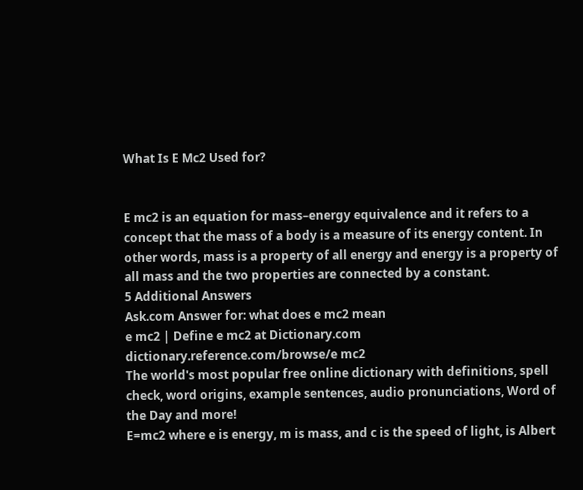What Is E Mc2 Used for?


E mc2 is an equation for mass–energy equivalence and it refers to a concept that the mass of a body is a measure of its energy content. In other words, mass is a property of all energy and energy is a property of all mass and the two properties are connected by a constant.
5 Additional Answers
Ask.com Answer for: what does e mc2 mean
e mc2 | Define e mc2 at Dictionary.com
dictionary.reference.com/browse/e mc2
The world's most popular free online dictionary with definitions, spell check, word origins, example sentences, audio pronunciations, Word of the Day and more!
E=mc2 where e is energy, m is mass, and c is the speed of light, is Albert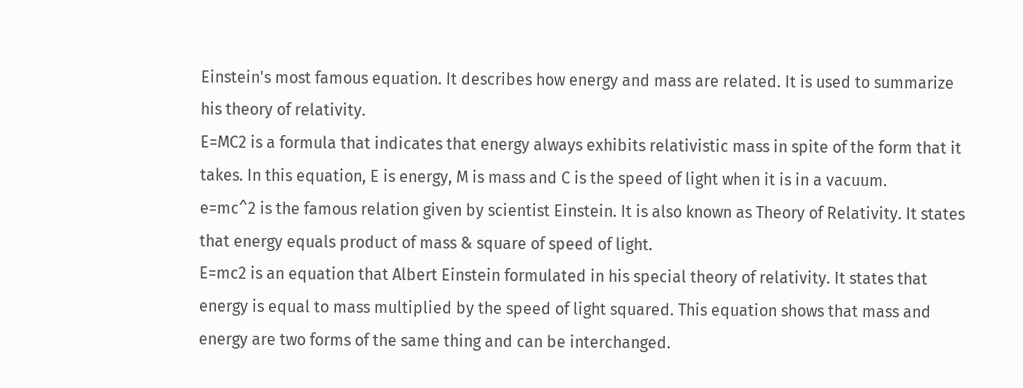Einstein's most famous equation. It describes how energy and mass are related. It is used to summarize his theory of relativity.
E=MC2 is a formula that indicates that energy always exhibits relativistic mass in spite of the form that it takes. In this equation, E is energy, M is mass and C is the speed of light when it is in a vacuum.
e=mc^2 is the famous relation given by scientist Einstein. It is also known as Theory of Relativity. It states that energy equals product of mass & square of speed of light.
E=mc2 is an equation that Albert Einstein formulated in his special theory of relativity. It states that energy is equal to mass multiplied by the speed of light squared. This equation shows that mass and energy are two forms of the same thing and can be interchanged.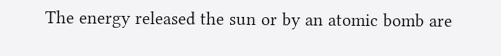The energy released the sun or by an atomic bomb are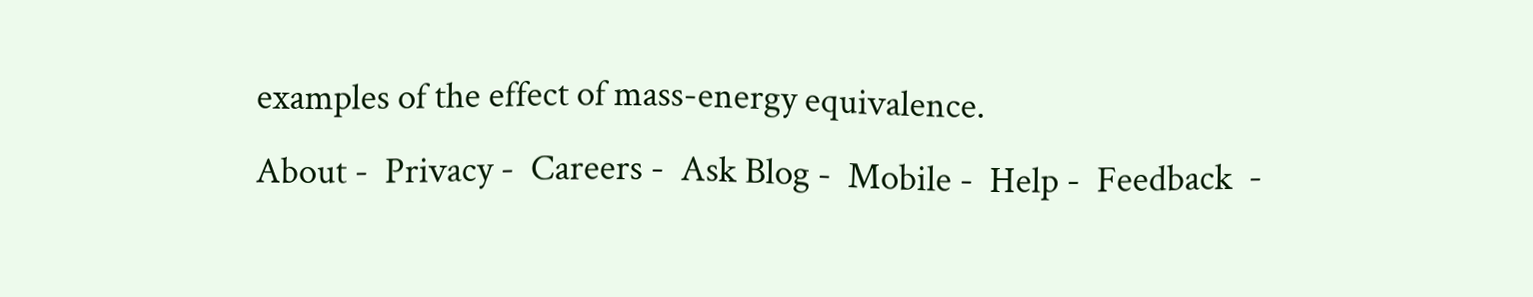examples of the effect of mass-energy equivalence.
About -  Privacy -  Careers -  Ask Blog -  Mobile -  Help -  Feedback  -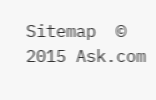Sitemap  © 2015 Ask.com